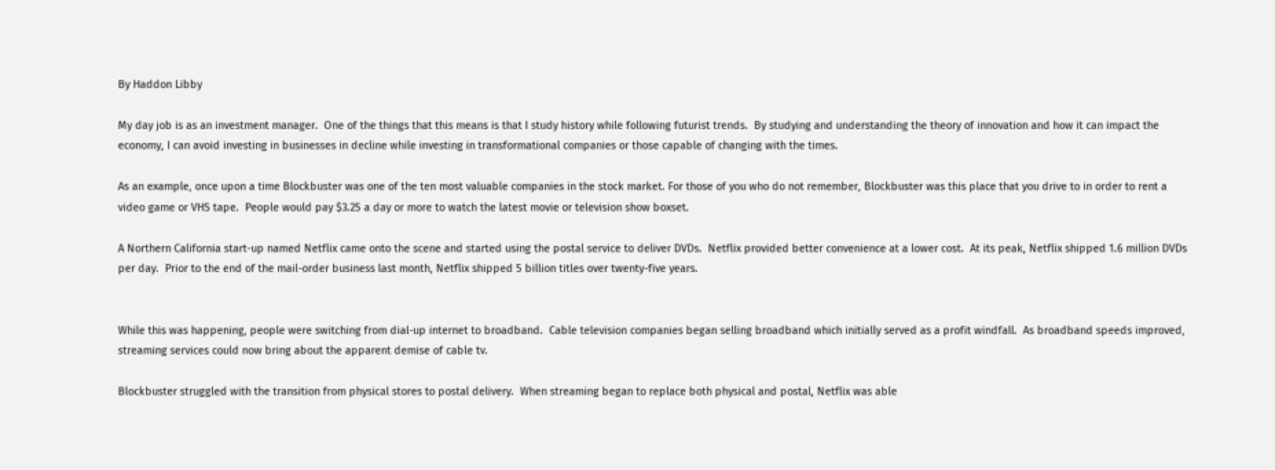By Haddon Libby

My day job is as an investment manager.  One of the things that this means is that I study history while following futurist trends.  By studying and understanding the theory of innovation and how it can impact the economy, I can avoid investing in businesses in decline while investing in transformational companies or those capable of changing with the times.

As an example, once upon a time Blockbuster was one of the ten most valuable companies in the stock market. For those of you who do not remember, Blockbuster was this place that you drive to in order to rent a video game or VHS tape.  People would pay $3.25 a day or more to watch the latest movie or television show boxset.

A Northern California start-up named Netflix came onto the scene and started using the postal service to deliver DVDs.  Netflix provided better convenience at a lower cost.  At its peak, Netflix shipped 1.6 million DVDs per day.  Prior to the end of the mail-order business last month, Netflix shipped 5 billion titles over twenty-five years.


While this was happening, people were switching from dial-up internet to broadband.  Cable television companies began selling broadband which initially served as a profit windfall.  As broadband speeds improved, streaming services could now bring about the apparent demise of cable tv.

Blockbuster struggled with the transition from physical stores to postal delivery.  When streaming began to replace both physical and postal, Netflix was able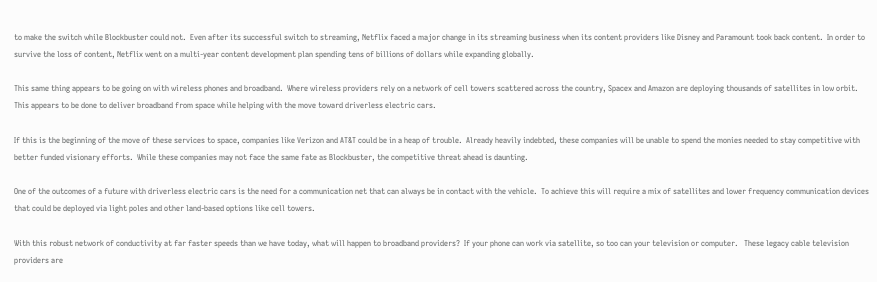to make the switch while Blockbuster could not.  Even after its successful switch to streaming, Netflix faced a major change in its streaming business when its content providers like Disney and Paramount took back content.  In order to survive the loss of content, Netflix went on a multi-year content development plan spending tens of billions of dollars while expanding globally.

This same thing appears to be going on with wireless phones and broadband.  Where wireless providers rely on a network of cell towers scattered across the country, Spacex and Amazon are deploying thousands of satellites in low orbit.  This appears to be done to deliver broadband from space while helping with the move toward driverless electric cars.

If this is the beginning of the move of these services to space, companies like Verizon and AT&T could be in a heap of trouble.  Already heavily indebted, these companies will be unable to spend the monies needed to stay competitive with better funded visionary efforts.  While these companies may not face the same fate as Blockbuster, the competitive threat ahead is daunting.

One of the outcomes of a future with driverless electric cars is the need for a communication net that can always be in contact with the vehicle.  To achieve this will require a mix of satellites and lower frequency communication devices that could be deployed via light poles and other land-based options like cell towers.

With this robust network of conductivity at far faster speeds than we have today, what will happen to broadband providers?  If your phone can work via satellite, so too can your television or computer.   These legacy cable television providers are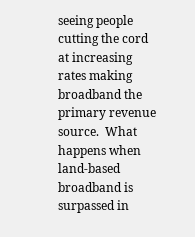seeing people cutting the cord at increasing rates making broadband the primary revenue source.  What happens when land-based broadband is surpassed in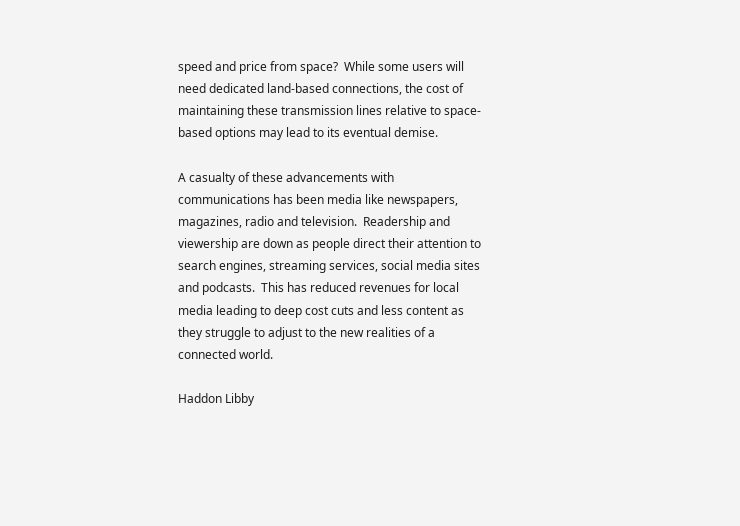speed and price from space?  While some users will need dedicated land-based connections, the cost of maintaining these transmission lines relative to space-based options may lead to its eventual demise.

A casualty of these advancements with communications has been media like newspapers, magazines, radio and television.  Readership and viewership are down as people direct their attention to search engines, streaming services, social media sites and podcasts.  This has reduced revenues for local media leading to deep cost cuts and less content as they struggle to adjust to the new realities of a connected world.

Haddon Libby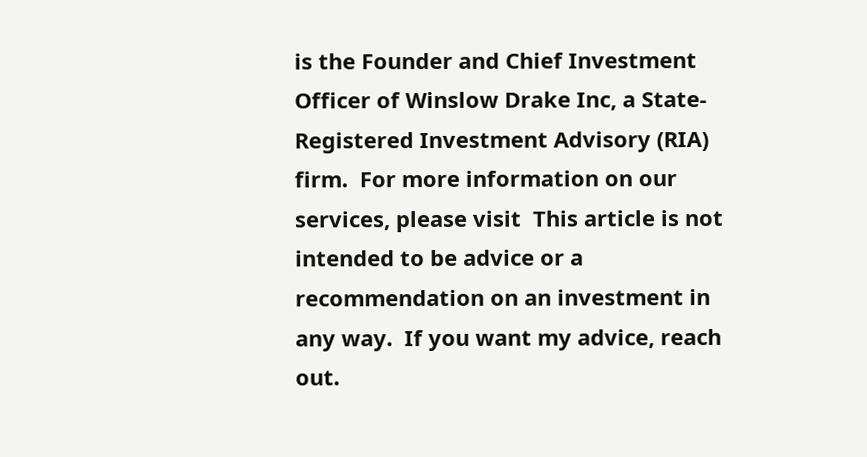is the Founder and Chief Investment Officer of Winslow Drake Inc, a State-Registered Investment Advisory (RIA) firm.  For more information on our services, please visit  This article is not intended to be advice or a recommendation on an investment in any way.  If you want my advice, reach out.